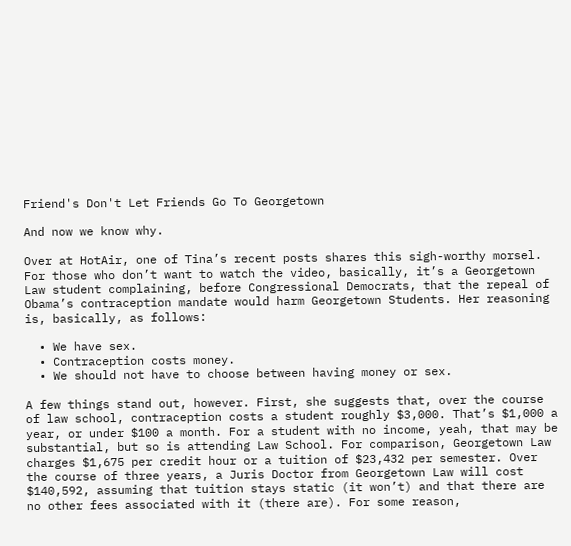Friend's Don't Let Friends Go To Georgetown

And now we know why.

Over at HotAir, one of Tina’s recent posts shares this sigh-worthy morsel. For those who don’t want to watch the video, basically, it’s a Georgetown Law student complaining, before Congressional Democrats, that the repeal of Obama’s contraception mandate would harm Georgetown Students. Her reasoning is, basically, as follows:

  • We have sex.
  • Contraception costs money.
  • We should not have to choose between having money or sex.

A few things stand out, however. First, she suggests that, over the course of law school, contraception costs a student roughly $3,000. That’s $1,000 a year, or under $100 a month. For a student with no income, yeah, that may be substantial, but so is attending Law School. For comparison, Georgetown Law charges $1,675 per credit hour or a tuition of $23,432 per semester. Over the course of three years, a Juris Doctor from Georgetown Law will cost $140,592, assuming that tuition stays static (it won’t) and that there are no other fees associated with it (there are). For some reason,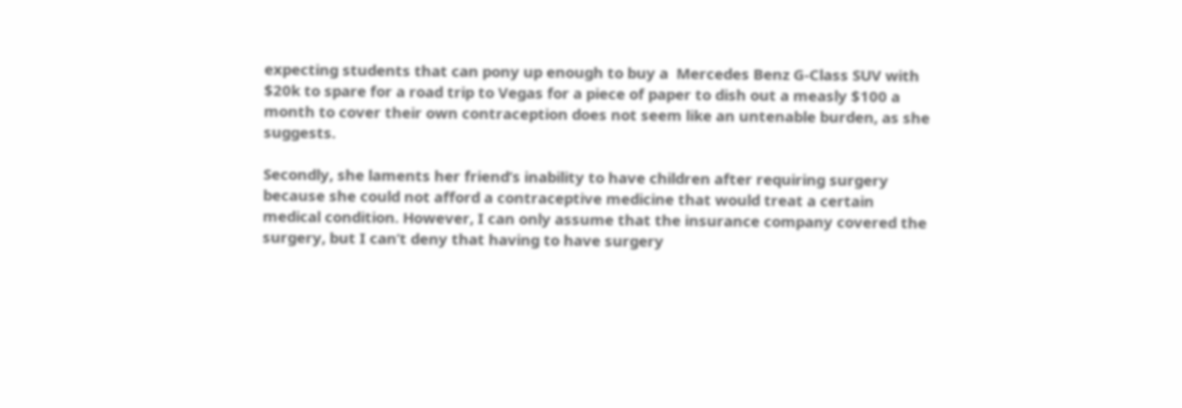expecting students that can pony up enough to buy a  Mercedes Benz G-Class SUV with $20k to spare for a road trip to Vegas for a piece of paper to dish out a measly $100 a month to cover their own contraception does not seem like an untenable burden, as she suggests.

Secondly, she laments her friend’s inability to have children after requiring surgery because she could not afford a contraceptive medicine that would treat a certain medical condition. However, I can only assume that the insurance company covered the surgery, but I can’t deny that having to have surgery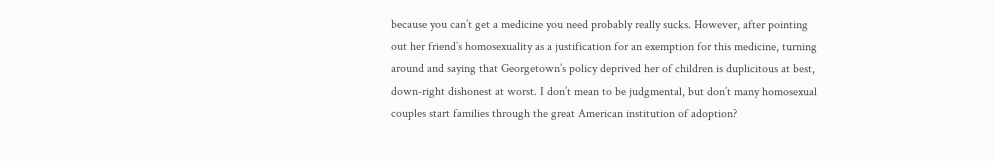because you can’t get a medicine you need probably really sucks. However, after pointing out her friend’s homosexuality as a justification for an exemption for this medicine, turning around and saying that Georgetown’s policy deprived her of children is duplicitous at best, down-right dishonest at worst. I don’t mean to be judgmental, but don’t many homosexual couples start families through the great American institution of adoption?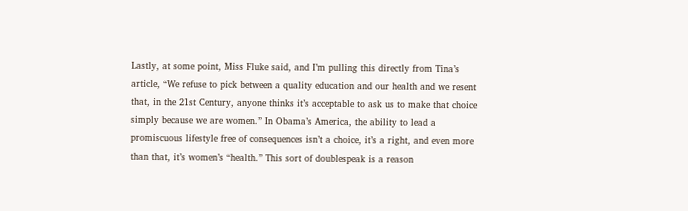Lastly, at some point, Miss Fluke said, and I’m pulling this directly from Tina’s article, “We refuse to pick between a quality education and our health and we resent that, in the 21st Century, anyone thinks it’s acceptable to ask us to make that choice simply because we are women.” In Obama’s America, the ability to lead a promiscuous lifestyle free of consequences isn’t a choice, it’s a right, and even more than that, it’s women’s “health.” This sort of doublespeak is a reason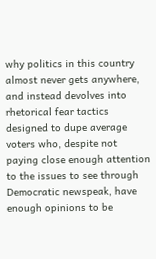why politics in this country almost never gets anywhere, and instead devolves into rhetorical fear tactics designed to dupe average voters who, despite not paying close enough attention to the issues to see through Democratic newspeak, have enough opinions to be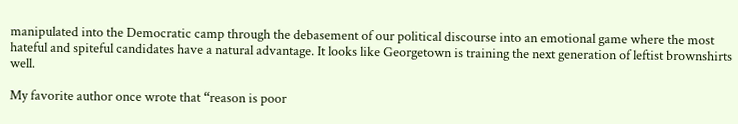manipulated into the Democratic camp through the debasement of our political discourse into an emotional game where the most hateful and spiteful candidates have a natural advantage. It looks like Georgetown is training the next generation of leftist brownshirts well.

My favorite author once wrote that “reason is poor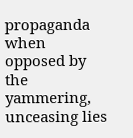propaganda when opposed by the yammering, unceasing lies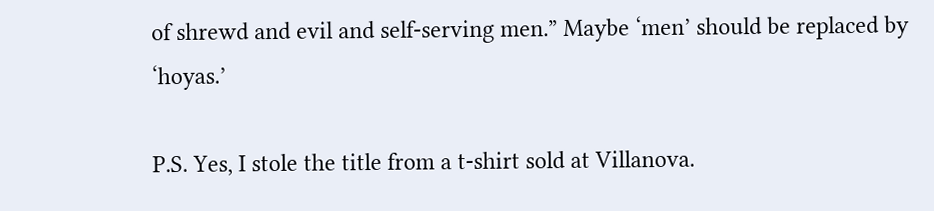of shrewd and evil and self-serving men.” Maybe ‘men’ should be replaced by ‘hoyas.’

P.S. Yes, I stole the title from a t-shirt sold at Villanova.